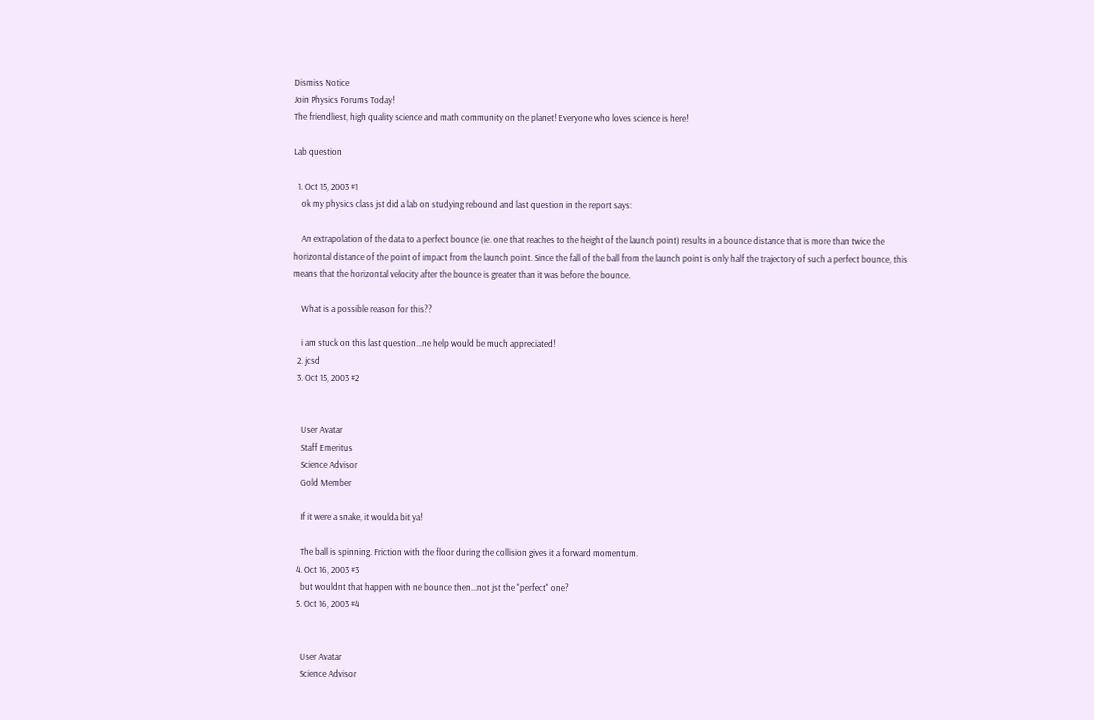Dismiss Notice
Join Physics Forums Today!
The friendliest, high quality science and math community on the planet! Everyone who loves science is here!

Lab question

  1. Oct 15, 2003 #1
    ok my physics class jst did a lab on studying rebound and last question in the report says:

    An extrapolation of the data to a perfect bounce (ie. one that reaches to the height of the launch point) results in a bounce distance that is more than twice the horizontal distance of the point of impact from the launch point. Since the fall of the ball from the launch point is only half the trajectory of such a perfect bounce, this means that the horizontal velocity after the bounce is greater than it was before the bounce.

    What is a possible reason for this??

    i am stuck on this last question...ne help would be much appreciated!
  2. jcsd
  3. Oct 15, 2003 #2


    User Avatar
    Staff Emeritus
    Science Advisor
    Gold Member

    If it were a snake, it woulda bit ya!

    The ball is spinning. Friction with the floor during the collision gives it a forward momentum.
  4. Oct 16, 2003 #3
    but wouldnt that happen with ne bounce then...not jst the "perfect" one?
  5. Oct 16, 2003 #4


    User Avatar
    Science Advisor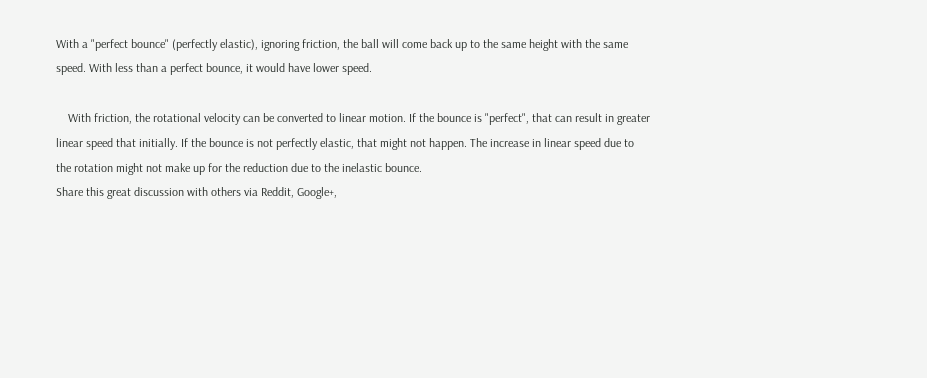With a "perfect bounce" (perfectly elastic), ignoring friction, the ball will come back up to the same height with the same speed. With less than a perfect bounce, it would have lower speed.

    With friction, the rotational velocity can be converted to linear motion. If the bounce is "perfect", that can result in greater linear speed that initially. If the bounce is not perfectly elastic, that might not happen. The increase in linear speed due to the rotation might not make up for the reduction due to the inelastic bounce.
Share this great discussion with others via Reddit, Google+,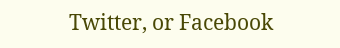Twitter, or Facebook